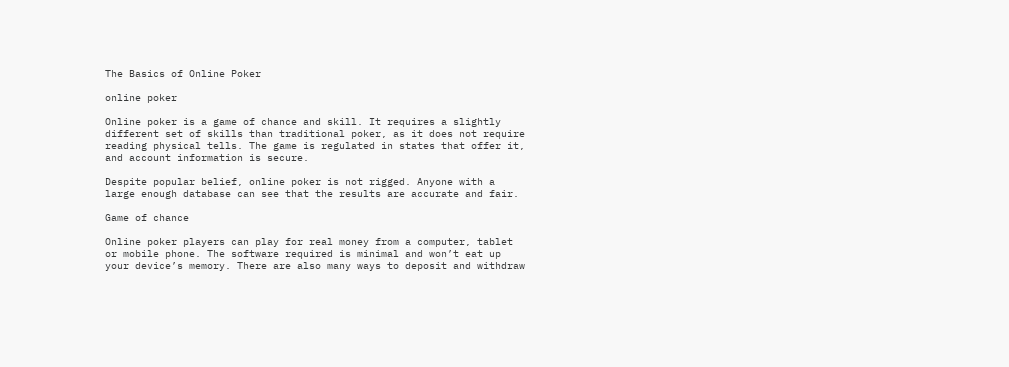The Basics of Online Poker

online poker

Online poker is a game of chance and skill. It requires a slightly different set of skills than traditional poker, as it does not require reading physical tells. The game is regulated in states that offer it, and account information is secure.

Despite popular belief, online poker is not rigged. Anyone with a large enough database can see that the results are accurate and fair.

Game of chance

Online poker players can play for real money from a computer, tablet or mobile phone. The software required is minimal and won’t eat up your device’s memory. There are also many ways to deposit and withdraw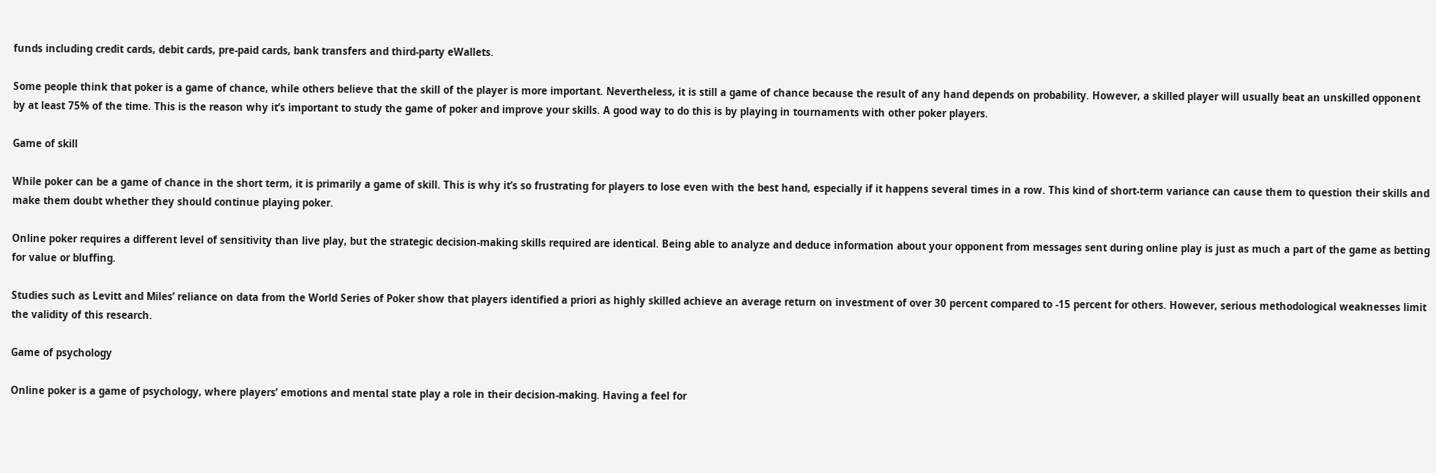funds including credit cards, debit cards, pre-paid cards, bank transfers and third-party eWallets.

Some people think that poker is a game of chance, while others believe that the skill of the player is more important. Nevertheless, it is still a game of chance because the result of any hand depends on probability. However, a skilled player will usually beat an unskilled opponent by at least 75% of the time. This is the reason why it’s important to study the game of poker and improve your skills. A good way to do this is by playing in tournaments with other poker players.

Game of skill

While poker can be a game of chance in the short term, it is primarily a game of skill. This is why it’s so frustrating for players to lose even with the best hand, especially if it happens several times in a row. This kind of short-term variance can cause them to question their skills and make them doubt whether they should continue playing poker.

Online poker requires a different level of sensitivity than live play, but the strategic decision-making skills required are identical. Being able to analyze and deduce information about your opponent from messages sent during online play is just as much a part of the game as betting for value or bluffing.

Studies such as Levitt and Miles’ reliance on data from the World Series of Poker show that players identified a priori as highly skilled achieve an average return on investment of over 30 percent compared to -15 percent for others. However, serious methodological weaknesses limit the validity of this research.

Game of psychology

Online poker is a game of psychology, where players’ emotions and mental state play a role in their decision-making. Having a feel for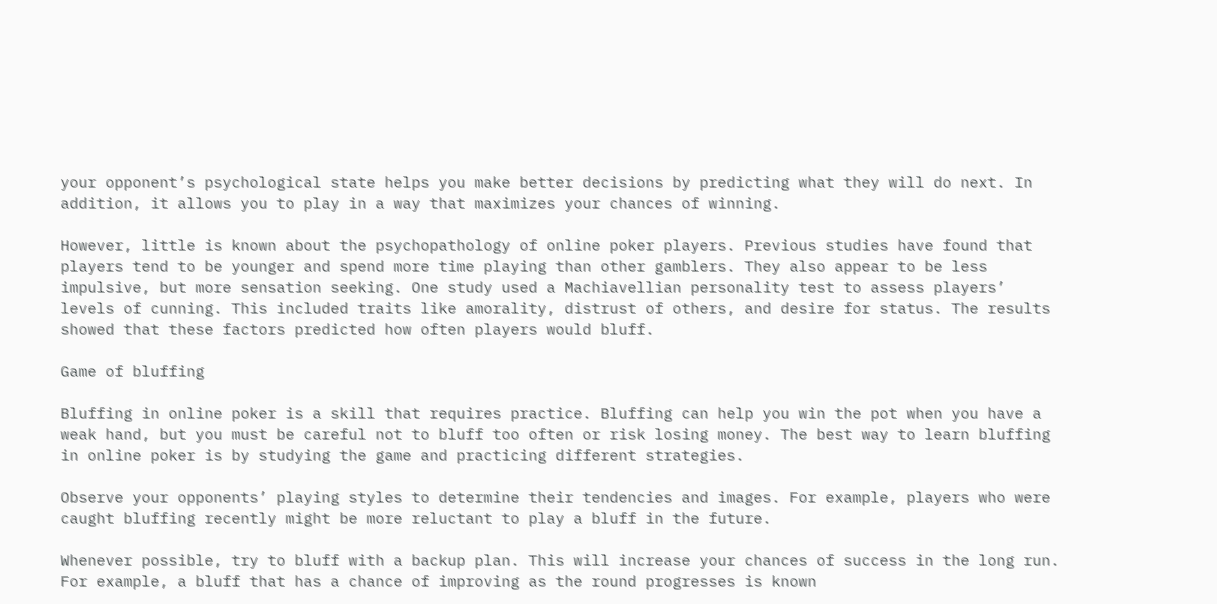your opponent’s psychological state helps you make better decisions by predicting what they will do next. In addition, it allows you to play in a way that maximizes your chances of winning.

However, little is known about the psychopathology of online poker players. Previous studies have found that players tend to be younger and spend more time playing than other gamblers. They also appear to be less impulsive, but more sensation seeking. One study used a Machiavellian personality test to assess players’ levels of cunning. This included traits like amorality, distrust of others, and desire for status. The results showed that these factors predicted how often players would bluff.

Game of bluffing

Bluffing in online poker is a skill that requires practice. Bluffing can help you win the pot when you have a weak hand, but you must be careful not to bluff too often or risk losing money. The best way to learn bluffing in online poker is by studying the game and practicing different strategies.

Observe your opponents’ playing styles to determine their tendencies and images. For example, players who were caught bluffing recently might be more reluctant to play a bluff in the future.

Whenever possible, try to bluff with a backup plan. This will increase your chances of success in the long run. For example, a bluff that has a chance of improving as the round progresses is known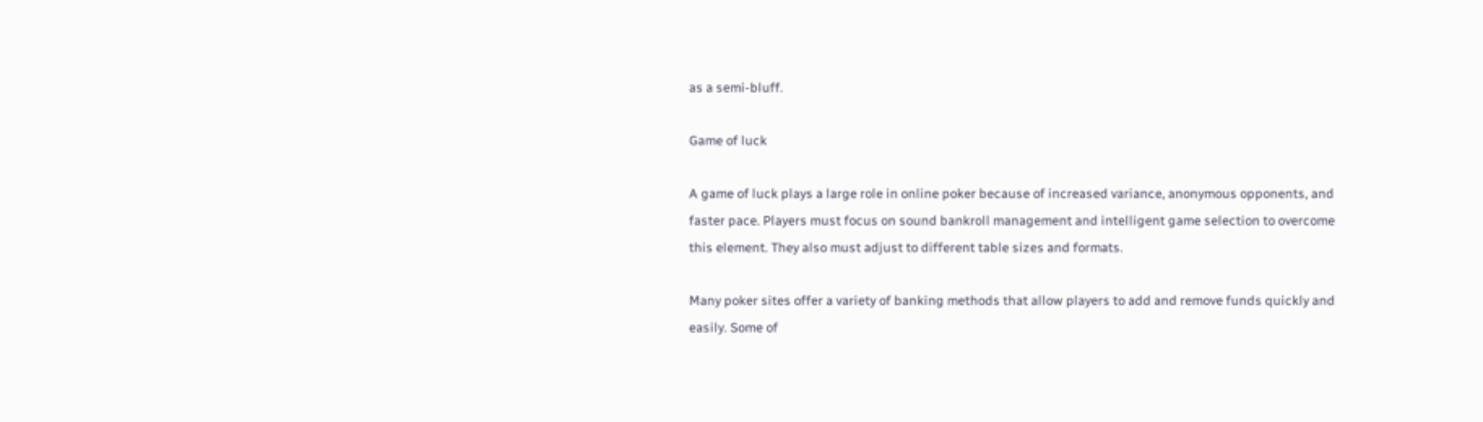as a semi-bluff.

Game of luck

A game of luck plays a large role in online poker because of increased variance, anonymous opponents, and faster pace. Players must focus on sound bankroll management and intelligent game selection to overcome this element. They also must adjust to different table sizes and formats.

Many poker sites offer a variety of banking methods that allow players to add and remove funds quickly and easily. Some of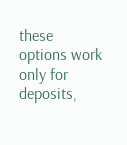these options work only for deposits,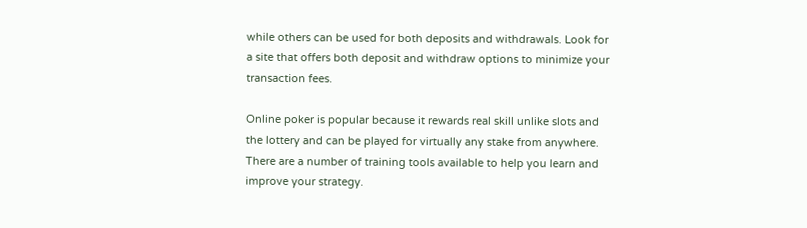while others can be used for both deposits and withdrawals. Look for a site that offers both deposit and withdraw options to minimize your transaction fees.

Online poker is popular because it rewards real skill unlike slots and the lottery and can be played for virtually any stake from anywhere. There are a number of training tools available to help you learn and improve your strategy.